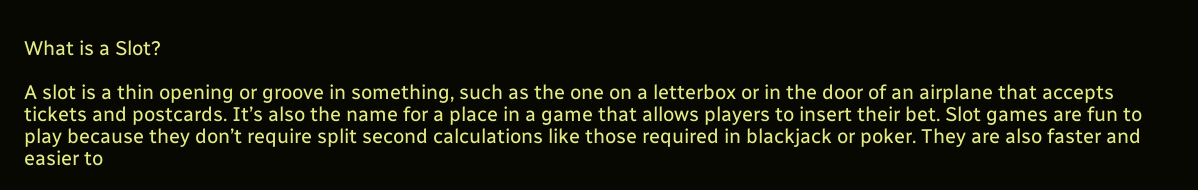What is a Slot?

A slot is a thin opening or groove in something, such as the one on a letterbox or in the door of an airplane that accepts tickets and postcards. It’s also the name for a place in a game that allows players to insert their bet. Slot games are fun to play because they don’t require split second calculations like those required in blackjack or poker. They are also faster and easier to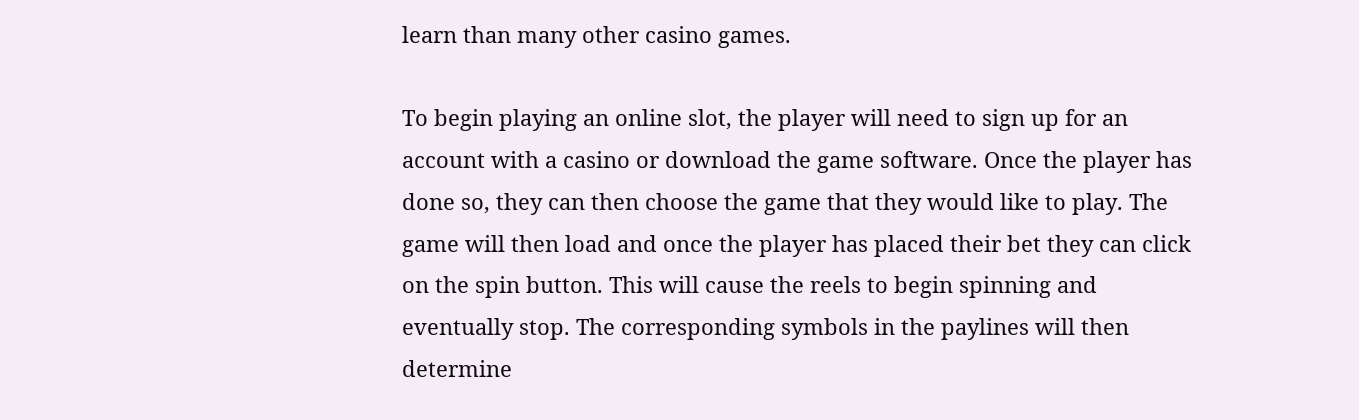learn than many other casino games.

To begin playing an online slot, the player will need to sign up for an account with a casino or download the game software. Once the player has done so, they can then choose the game that they would like to play. The game will then load and once the player has placed their bet they can click on the spin button. This will cause the reels to begin spinning and eventually stop. The corresponding symbols in the paylines will then determine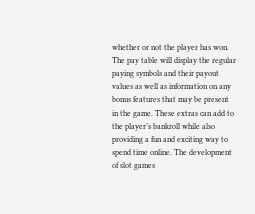whether or not the player has won. The pay table will display the regular paying symbols and their payout values as well as information on any bonus features that may be present in the game. These extras can add to the player’s bankroll while also providing a fun and exciting way to spend time online. The development of slot games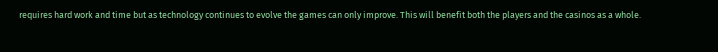requires hard work and time but as technology continues to evolve the games can only improve. This will benefit both the players and the casinos as a whole.